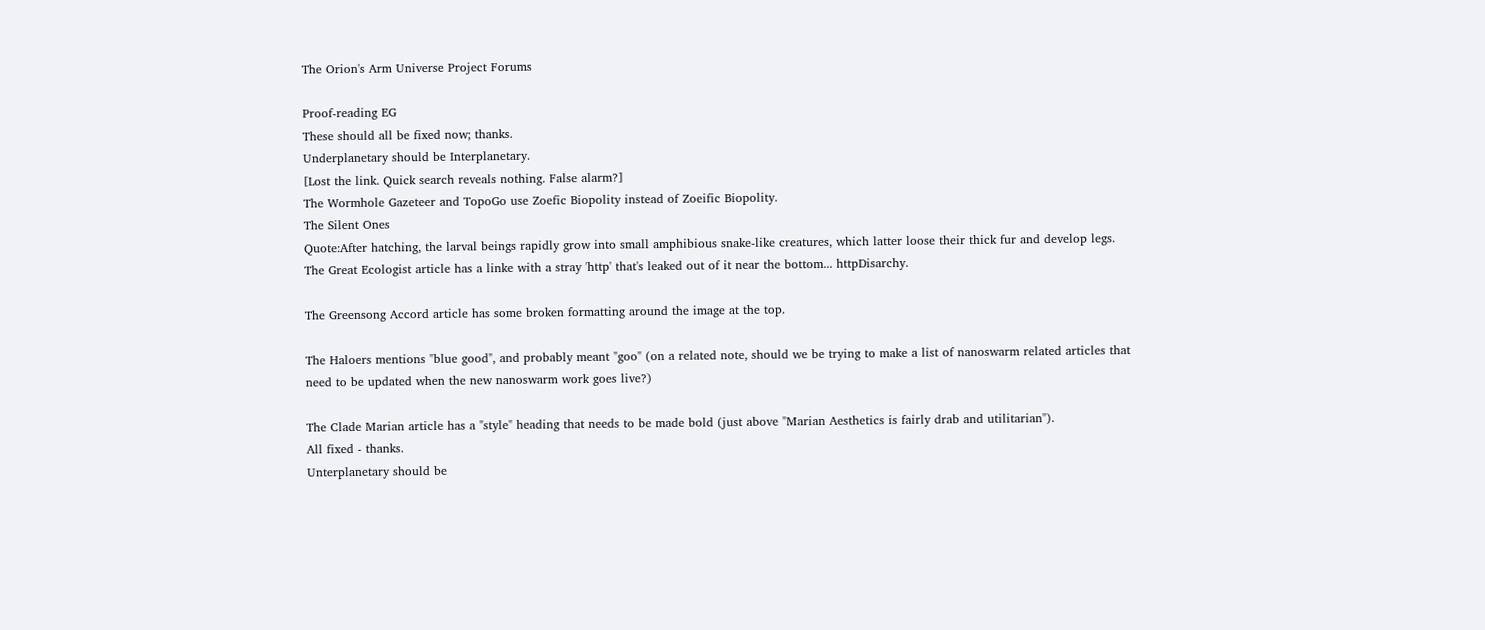The Orion's Arm Universe Project Forums

Proof-reading EG
These should all be fixed now; thanks.
Underplanetary should be Interplanetary.
[Lost the link. Quick search reveals nothing. False alarm?]
The Wormhole Gazeteer and TopoGo use Zoefic Biopolity instead of Zoeific Biopolity.
The Silent Ones
Quote:After hatching, the larval beings rapidly grow into small amphibious snake-like creatures, which latter loose their thick fur and develop legs.
The Great Ecologist article has a linke with a stray 'http' that's leaked out of it near the bottom... httpDisarchy.

The Greensong Accord article has some broken formatting around the image at the top.

The Haloers mentions "blue good", and probably meant "goo" (on a related note, should we be trying to make a list of nanoswarm related articles that need to be updated when the new nanoswarm work goes live?)

The Clade Marian article has a "style" heading that needs to be made bold (just above "Marian Aesthetics is fairly drab and utilitarian").
All fixed - thanks.
Unterplanetary should be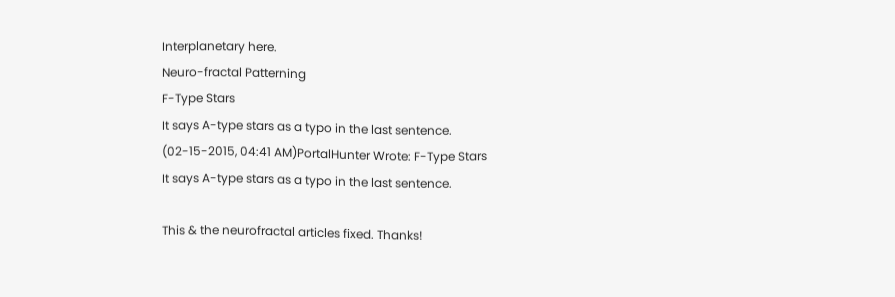Interplanetary here.
Neuro-fractal Patterning
F-Type Stars
It says A-type stars as a typo in the last sentence.
(02-15-2015, 04:41 AM)PortalHunter Wrote: F-Type Stars
It says A-type stars as a typo in the last sentence.

This & the neurofractal articles fixed. Thanks!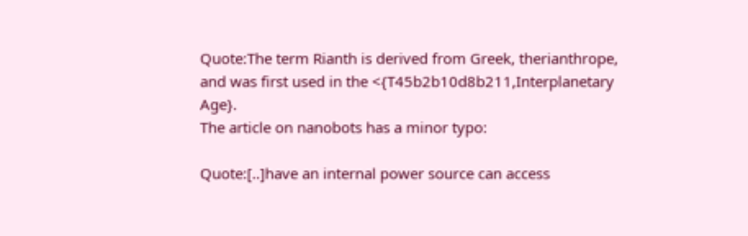Quote:The term Rianth is derived from Greek, therianthrope, and was first used in the <{T45b2b10d8b211,Interplanetary Age}.
The article on nanobots has a minor typo:

Quote:[..]have an internal power source can access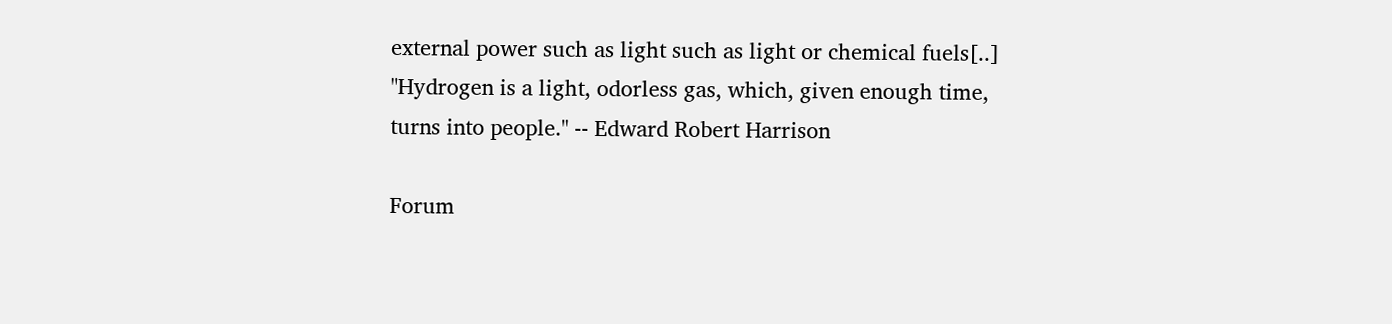external power such as light such as light or chemical fuels[..]
"Hydrogen is a light, odorless gas, which, given enough time, turns into people." -- Edward Robert Harrison

Forum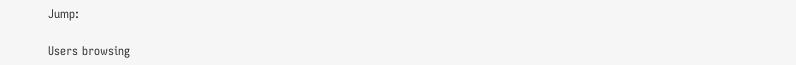Jump:

Users browsing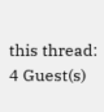this thread: 4 Guest(s)